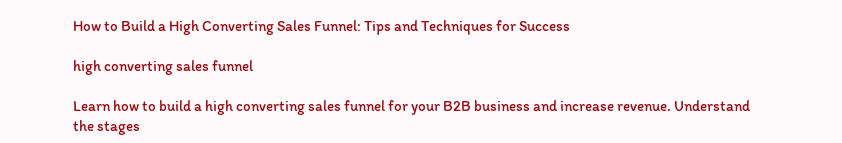How to Build a High Converting Sales Funnel: Tips and Techniques for Success

high converting sales funnel

Learn how to build a high converting sales funnel for your B2B business and increase revenue. Understand the stages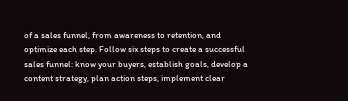of a sales funnel, from awareness to retention, and optimize each step. Follow six steps to create a successful sales funnel: know your buyers, establish goals, develop a content strategy, plan action steps, implement clear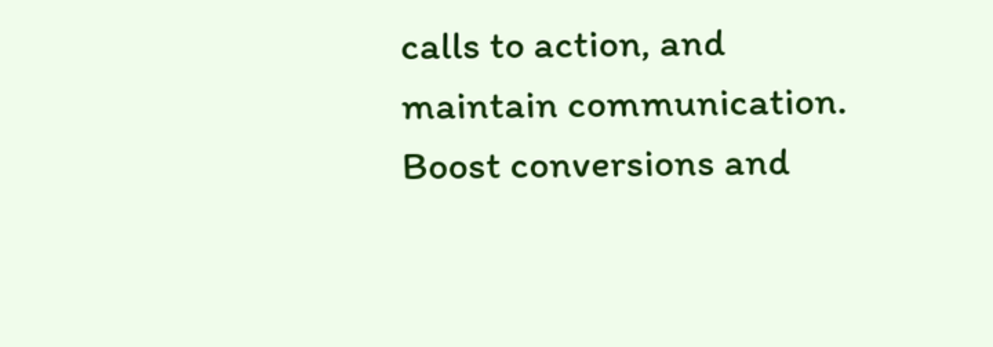calls to action, and maintain communication. Boost conversions and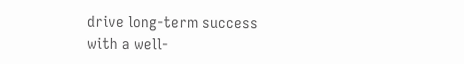drive long-term success with a well-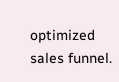optimized sales funnel.